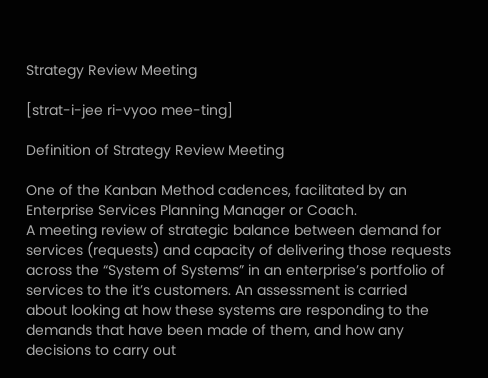Strategy Review Meeting

[strat-i-jee ri-vyoo mee-ting]

Definition of Strategy Review Meeting

One of the Kanban Method cadences, facilitated by an Enterprise Services Planning Manager or Coach.
A meeting review of strategic balance between demand for services (requests) and capacity of delivering those requests across the “System of Systems” in an enterprise’s portfolio of services to the it’s customers. An assessment is carried about looking at how these systems are responding to the demands that have been made of them, and how any decisions to carry out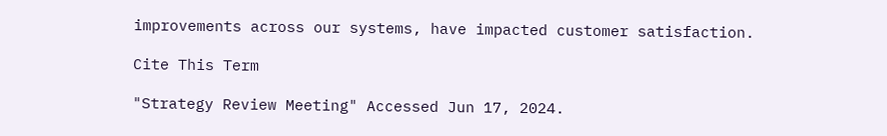improvements across our systems, have impacted customer satisfaction.

Cite This Term

"Strategy Review Meeting" Accessed Jun 17, 2024.